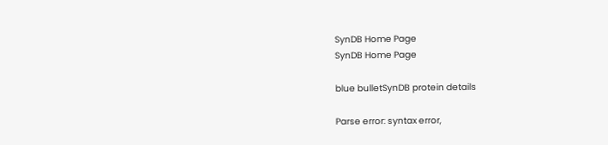SynDB Home Page
SynDB Home Page

blue bulletSynDB protein details

Parse error: syntax error,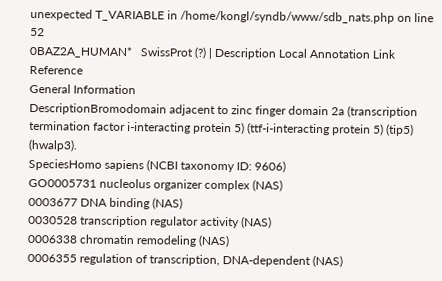unexpected T_VARIABLE in /home/kongl/syndb/www/sdb_nats.php on line 52
0BAZ2A_HUMAN*   SwissProt (?) | Description Local Annotation Link Reference
General Information
DescriptionBromodomain adjacent to zinc finger domain 2a (transcription termination factor i-interacting protein 5) (ttf-i-interacting protein 5) (tip5) (hwalp3).
SpeciesHomo sapiens (NCBI taxonomy ID: 9606)
GO0005731 nucleolus organizer complex (NAS)
0003677 DNA binding (NAS)
0030528 transcription regulator activity (NAS)
0006338 chromatin remodeling (NAS)
0006355 regulation of transcription, DNA-dependent (NAS)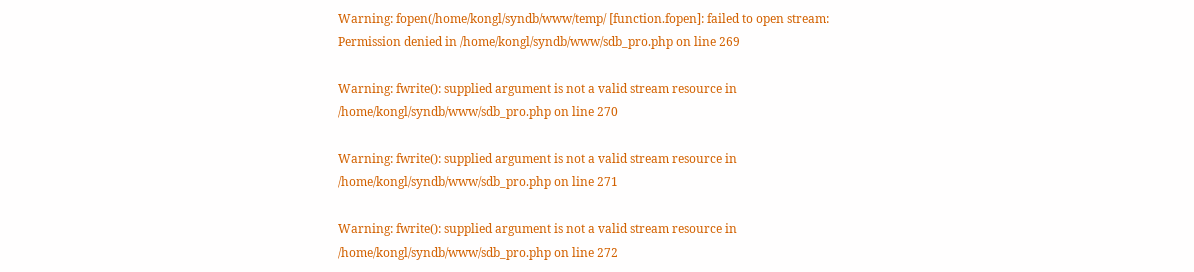Warning: fopen(/home/kongl/syndb/www/temp/ [function.fopen]: failed to open stream: Permission denied in /home/kongl/syndb/www/sdb_pro.php on line 269

Warning: fwrite(): supplied argument is not a valid stream resource in /home/kongl/syndb/www/sdb_pro.php on line 270

Warning: fwrite(): supplied argument is not a valid stream resource in /home/kongl/syndb/www/sdb_pro.php on line 271

Warning: fwrite(): supplied argument is not a valid stream resource in /home/kongl/syndb/www/sdb_pro.php on line 272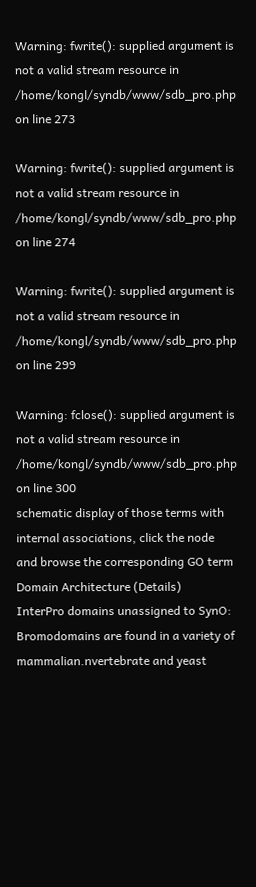Warning: fwrite(): supplied argument is not a valid stream resource in /home/kongl/syndb/www/sdb_pro.php on line 273

Warning: fwrite(): supplied argument is not a valid stream resource in /home/kongl/syndb/www/sdb_pro.php on line 274

Warning: fwrite(): supplied argument is not a valid stream resource in /home/kongl/syndb/www/sdb_pro.php on line 299

Warning: fclose(): supplied argument is not a valid stream resource in /home/kongl/syndb/www/sdb_pro.php on line 300
schematic display of those terms with internal associations, click the node and browse the corresponding GO term
Domain Architecture (Details)
InterPro domains unassigned to SynO:
Bromodomains are found in a variety of mammalian.nvertebrate and yeast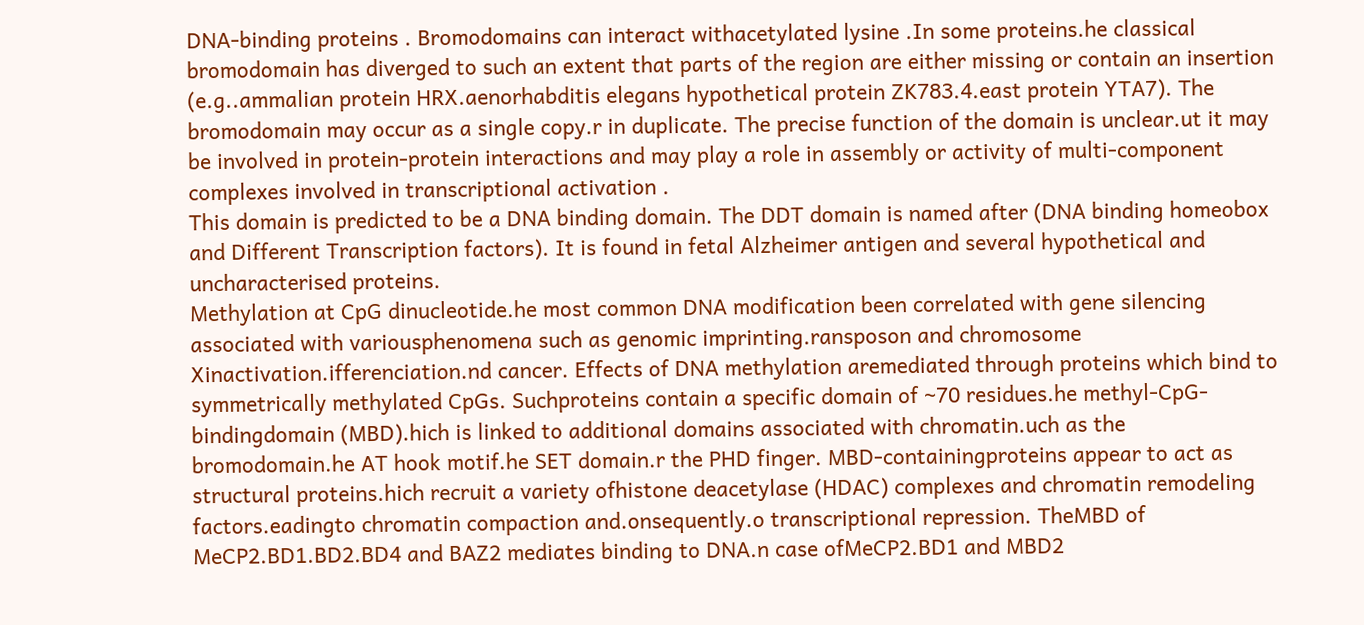DNA-binding proteins . Bromodomains can interact withacetylated lysine .In some proteins.he classical bromodomain has diverged to such an extent that parts of the region are either missing or contain an insertion (e.g..ammalian protein HRX.aenorhabditis elegans hypothetical protein ZK783.4.east protein YTA7). The bromodomain may occur as a single copy.r in duplicate. The precise function of the domain is unclear.ut it may be involved in protein-protein interactions and may play a role in assembly or activity of multi-component complexes involved in transcriptional activation .
This domain is predicted to be a DNA binding domain. The DDT domain is named after (DNA binding homeobox and Different Transcription factors). It is found in fetal Alzheimer antigen and several hypothetical and uncharacterised proteins.
Methylation at CpG dinucleotide.he most common DNA modification been correlated with gene silencing associated with variousphenomena such as genomic imprinting.ransposon and chromosome Xinactivation.ifferenciation.nd cancer. Effects of DNA methylation aremediated through proteins which bind to symmetrically methylated CpGs. Suchproteins contain a specific domain of ~70 residues.he methyl-CpG-bindingdomain (MBD).hich is linked to additional domains associated with chromatin.uch as the bromodomain.he AT hook motif.he SET domain.r the PHD finger. MBD-containingproteins appear to act as structural proteins.hich recruit a variety ofhistone deacetylase (HDAC) complexes and chromatin remodeling factors.eadingto chromatin compaction and.onsequently.o transcriptional repression. TheMBD of MeCP2.BD1.BD2.BD4 and BAZ2 mediates binding to DNA.n case ofMeCP2.BD1 and MBD2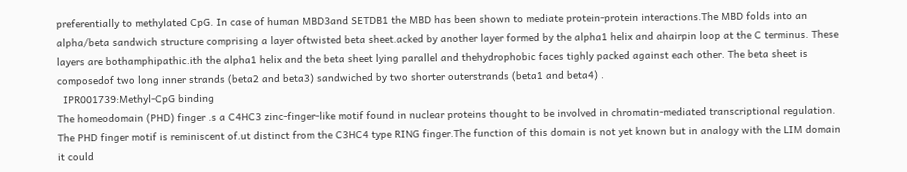preferentially to methylated CpG. In case of human MBD3and SETDB1 the MBD has been shown to mediate protein-protein interactions.The MBD folds into an alpha/beta sandwich structure comprising a layer oftwisted beta sheet.acked by another layer formed by the alpha1 helix and ahairpin loop at the C terminus. These layers are bothamphipathic.ith the alpha1 helix and the beta sheet lying parallel and thehydrophobic faces tighly packed against each other. The beta sheet is composedof two long inner strands (beta2 and beta3) sandwiched by two shorter outerstrands (beta1 and beta4) .
  IPR001739:Methyl-CpG binding
The homeodomain (PHD) finger .s a C4HC3 zinc-finger-like motif found in nuclear proteins thought to be involved in chromatin-mediated transcriptional regulation. The PHD finger motif is reminiscent of.ut distinct from the C3HC4 type RING finger.The function of this domain is not yet known but in analogy with the LIM domain it could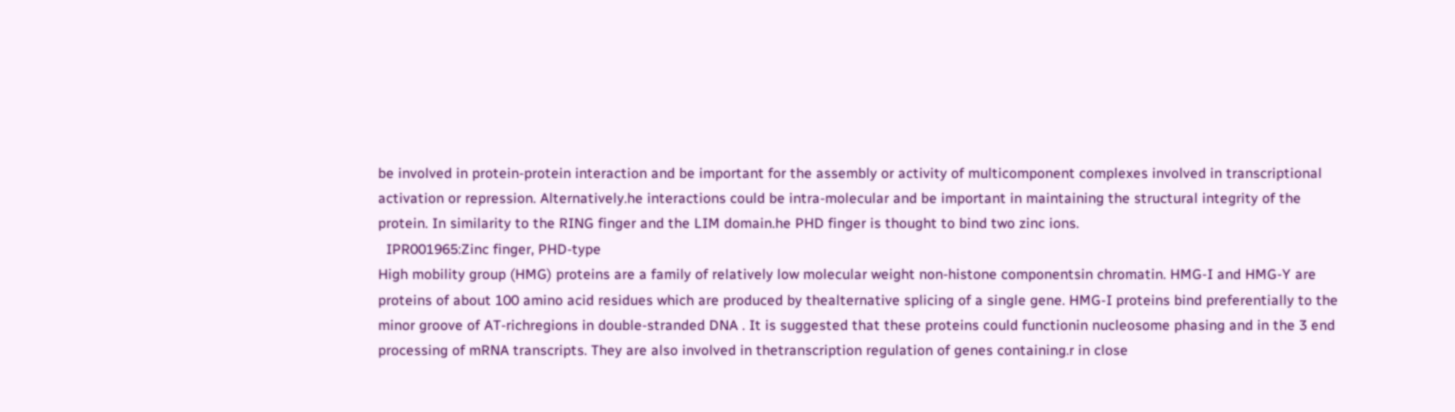be involved in protein-protein interaction and be important for the assembly or activity of multicomponent complexes involved in transcriptional activation or repression. Alternatively.he interactions could be intra-molecular and be important in maintaining the structural integrity of the protein. In similarity to the RING finger and the LIM domain.he PHD finger is thought to bind two zinc ions.
  IPR001965:Zinc finger, PHD-type
High mobility group (HMG) proteins are a family of relatively low molecular weight non-histone componentsin chromatin. HMG-I and HMG-Y are proteins of about 100 amino acid residues which are produced by thealternative splicing of a single gene. HMG-I proteins bind preferentially to the minor groove of AT-richregions in double-stranded DNA . It is suggested that these proteins could functionin nucleosome phasing and in the 3 end processing of mRNA transcripts. They are also involved in thetranscription regulation of genes containing.r in close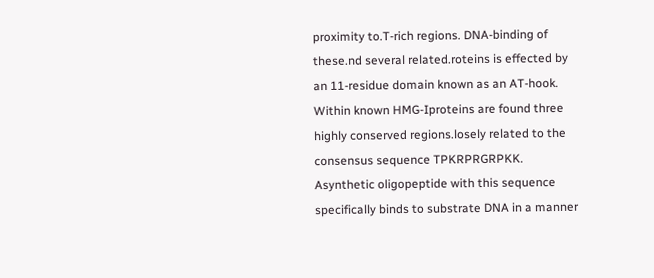proximity to.T-rich regions. DNA-binding of these.nd several related.roteins is effected by an 11-residue domain known as an AT-hook. Within known HMG-Iproteins are found three highly conserved regions.losely related to the consensus sequence TPKRPRGRPKK. Asynthetic oligopeptide with this sequence specifically binds to substrate DNA in a manner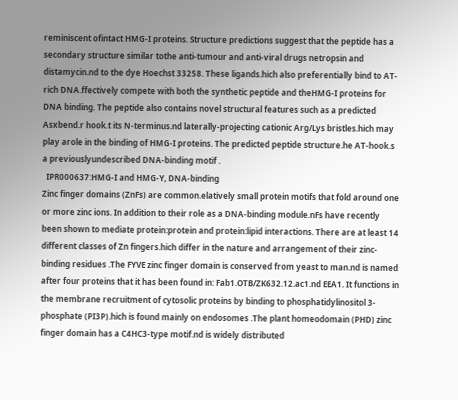reminiscent ofintact HMG-I proteins. Structure predictions suggest that the peptide has a secondary structure similar tothe anti-tumour and anti-viral drugs netropsin and distamycin.nd to the dye Hoechst 33258. These ligands.hich also preferentially bind to AT-rich DNA.ffectively compete with both the synthetic peptide and theHMG-I proteins for DNA binding. The peptide also contains novel structural features such as a predicted Asxbend.r hook.t its N-terminus.nd laterally-projecting cationic Arg/Lys bristles.hich may play arole in the binding of HMG-I proteins. The predicted peptide structure.he AT-hook.s a previouslyundescribed DNA-binding motif .
  IPR000637:HMG-I and HMG-Y, DNA-binding
Zinc finger domains (ZnFs) are common.elatively small protein motifs that fold around one or more zinc ions. In addition to their role as a DNA-binding module.nFs have recently been shown to mediate protein:protein and protein:lipid interactions. There are at least 14 different classes of Zn fingers.hich differ in the nature and arrangement of their zinc-binding residues .The FYVE zinc finger domain is conserved from yeast to man.nd is named after four proteins that it has been found in: Fab1.OTB/ZK632.12.ac1.nd EEA1. It functions in the membrane recruitment of cytosolic proteins by binding to phosphatidylinositol 3-phosphate (PI3P).hich is found mainly on endosomes .The plant homeodomain (PHD) zinc finger domain has a C4HC3-type motif.nd is widely distributed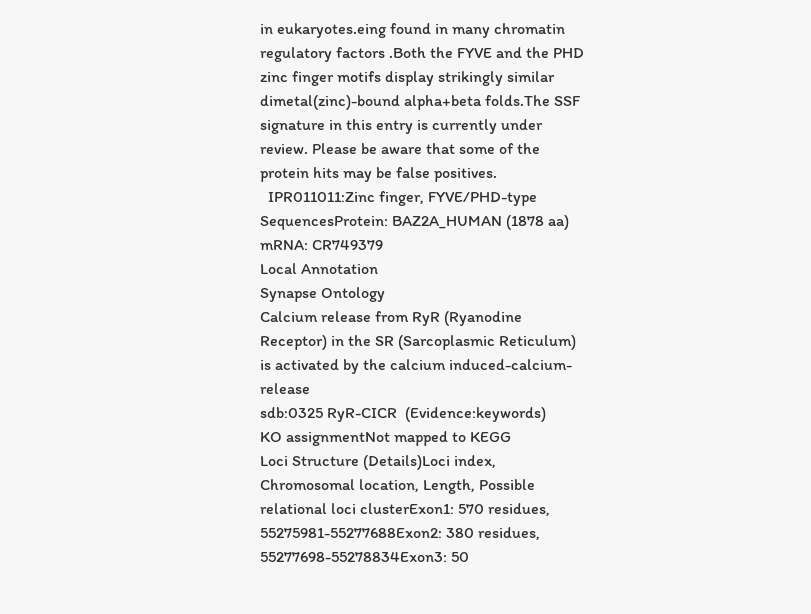in eukaryotes.eing found in many chromatin regulatory factors .Both the FYVE and the PHD zinc finger motifs display strikingly similar dimetal(zinc)-bound alpha+beta folds.The SSF signature in this entry is currently under review. Please be aware that some of the protein hits may be false positives.
  IPR011011:Zinc finger, FYVE/PHD-type
SequencesProtein: BAZ2A_HUMAN (1878 aa)
mRNA: CR749379
Local Annotation
Synapse Ontology
Calcium release from RyR (Ryanodine Receptor) in the SR (Sarcoplasmic Reticulum) is activated by the calcium induced-calcium-release
sdb:0325 RyR-CICR  (Evidence:keywords)
KO assignmentNot mapped to KEGG
Loci Structure (Details)Loci index, Chromosomal location, Length, Possible relational loci clusterExon1: 570 residues, 55275981-55277688Exon2: 380 residues, 55277698-55278834Exon3: 50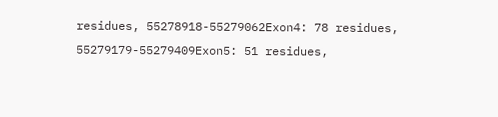residues, 55278918-55279062Exon4: 78 residues, 55279179-55279409Exon5: 51 residues,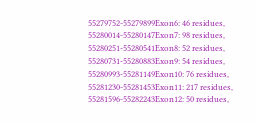55279752-55279899Exon6: 46 residues, 55280014-55280147Exon7: 98 residues, 55280251-55280541Exon8: 52 residues, 55280731-55280883Exon9: 54 residues, 55280993-55281149Exon10: 76 residues, 55281230-55281453Exon11: 217 residues, 55281596-55282243Exon12: 50 residues,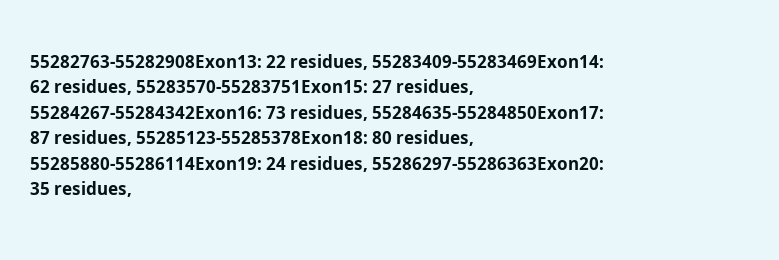55282763-55282908Exon13: 22 residues, 55283409-55283469Exon14: 62 residues, 55283570-55283751Exon15: 27 residues, 55284267-55284342Exon16: 73 residues, 55284635-55284850Exon17: 87 residues, 55285123-55285378Exon18: 80 residues, 55285880-55286114Exon19: 24 residues, 55286297-55286363Exon20: 35 residues,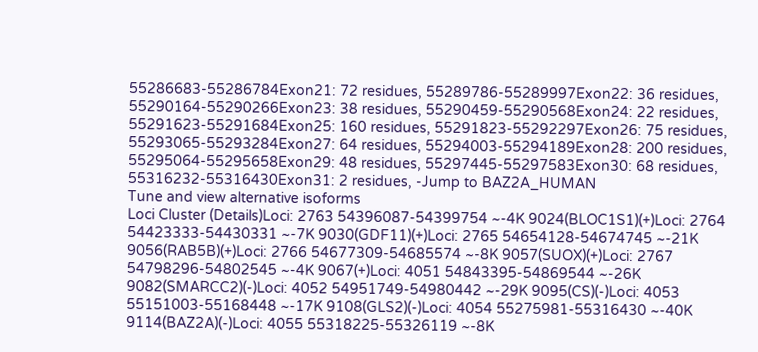55286683-55286784Exon21: 72 residues, 55289786-55289997Exon22: 36 residues, 55290164-55290266Exon23: 38 residues, 55290459-55290568Exon24: 22 residues, 55291623-55291684Exon25: 160 residues, 55291823-55292297Exon26: 75 residues, 55293065-55293284Exon27: 64 residues, 55294003-55294189Exon28: 200 residues, 55295064-55295658Exon29: 48 residues, 55297445-55297583Exon30: 68 residues, 55316232-55316430Exon31: 2 residues, -Jump to BAZ2A_HUMAN
Tune and view alternative isoforms
Loci Cluster (Details)Loci: 2763 54396087-54399754 ~-4K 9024(BLOC1S1)(+)Loci: 2764 54423333-54430331 ~-7K 9030(GDF11)(+)Loci: 2765 54654128-54674745 ~-21K 9056(RAB5B)(+)Loci: 2766 54677309-54685574 ~-8K 9057(SUOX)(+)Loci: 2767 54798296-54802545 ~-4K 9067(+)Loci: 4051 54843395-54869544 ~-26K 9082(SMARCC2)(-)Loci: 4052 54951749-54980442 ~-29K 9095(CS)(-)Loci: 4053 55151003-55168448 ~-17K 9108(GLS2)(-)Loci: 4054 55275981-55316430 ~-40K 9114(BAZ2A)(-)Loci: 4055 55318225-55326119 ~-8K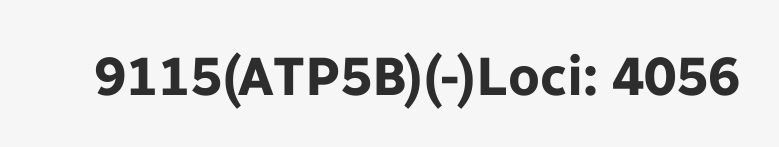9115(ATP5B)(-)Loci: 4056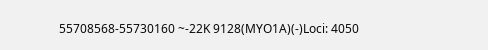55708568-55730160 ~-22K 9128(MYO1A)(-)Loci: 4050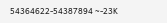54364622-54387894 ~-23K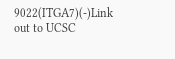9022(ITGA7)(-)Link out to UCSC